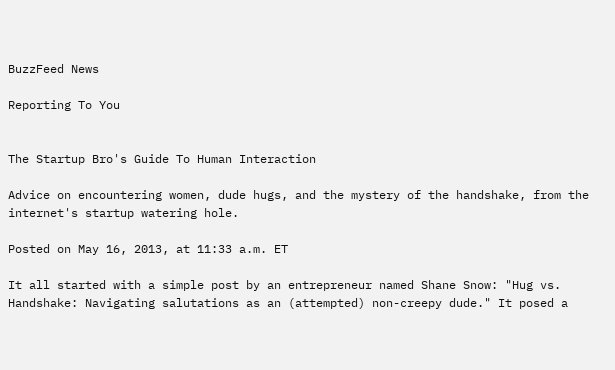BuzzFeed News

Reporting To You


The Startup Bro's Guide To Human Interaction

Advice on encountering women, dude hugs, and the mystery of the handshake, from the internet's startup watering hole.

Posted on May 16, 2013, at 11:33 a.m. ET

It all started with a simple post by an entrepreneur named Shane Snow: "Hug vs. Handshake: Navigating salutations as an (attempted) non-creepy dude." It posed a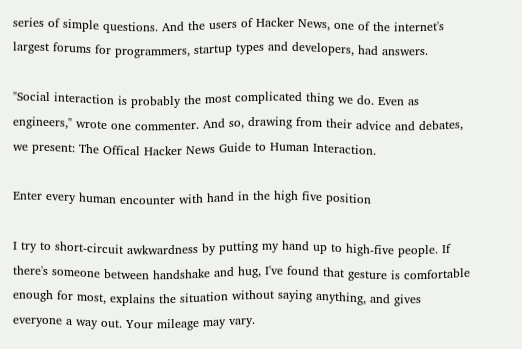series of simple questions. And the users of Hacker News, one of the internet's largest forums for programmers, startup types and developers, had answers.

"Social interaction is probably the most complicated thing we do. Even as engineers," wrote one commenter. And so, drawing from their advice and debates, we present: The Offical Hacker News Guide to Human Interaction.

Enter every human encounter with hand in the high five position

I try to short-circuit awkwardness by putting my hand up to high-five people. If there's someone between handshake and hug, I've found that gesture is comfortable enough for most, explains the situation without saying anything, and gives everyone a way out. Your mileage may vary.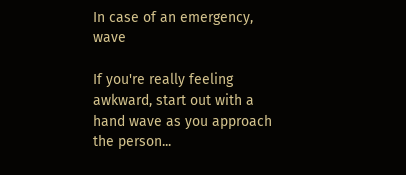In case of an emergency, wave

If you're really feeling awkward, start out with a hand wave as you approach the person...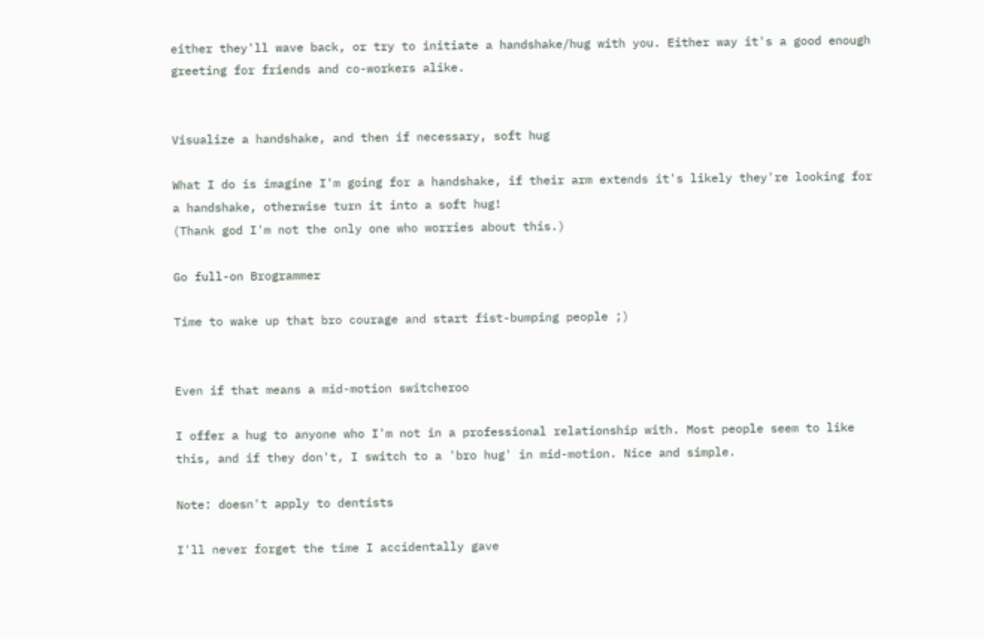either they'll wave back, or try to initiate a handshake/hug with you. Either way it's a good enough greeting for friends and co-workers alike.


Visualize a handshake, and then if necessary, soft hug

What I do is imagine I'm going for a handshake, if their arm extends it's likely they're looking for a handshake, otherwise turn it into a soft hug!
(Thank god I'm not the only one who worries about this.)

Go full-on Brogrammer

Time to wake up that bro courage and start fist-bumping people ;)


Even if that means a mid-motion switcheroo

I offer a hug to anyone who I'm not in a professional relationship with. Most people seem to like this, and if they don't, I switch to a 'bro hug' in mid-motion. Nice and simple.

Note: doesn't apply to dentists

I'll never forget the time I accidentally gave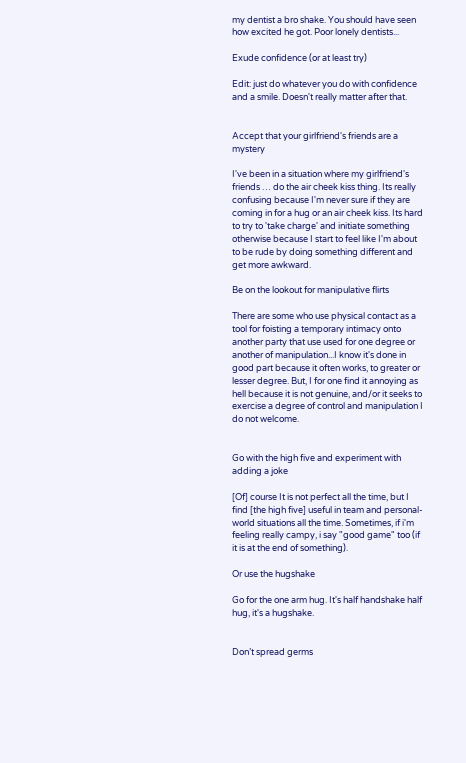my dentist a bro shake. You should have seen how excited he got. Poor lonely dentists...

Exude confidence (or at least try)

Edit: just do whatever you do with confidence and a smile. Doesn't really matter after that.


Accept that your girlfriend's friends are a mystery

I've been in a situation where my girlfriend's friends … do the air cheek kiss thing. Its really confusing because I'm never sure if they are coming in for a hug or an air cheek kiss. Its hard to try to 'take charge' and initiate something otherwise because I start to feel like I'm about to be rude by doing something different and get more awkward.

Be on the lookout for manipulative flirts

There are some who use physical contact as a tool for foisting a temporary intimacy onto another party that use used for one degree or another of manipulation...I know it's done in good part because it often works, to greater or lesser degree. But, I for one find it annoying as hell because it is not genuine, and/or it seeks to exercise a degree of control and manipulation I do not welcome.


Go with the high five and experiment with adding a joke

[Of] course It is not perfect all the time, but I find [the high five] useful in team and personal-world situations all the time. Sometimes, if i'm feeling really campy, i say "good game" too (if it is at the end of something).

Or use the hugshake

Go for the one arm hug. It's half handshake half hug, it's a hugshake.


Don’t spread germs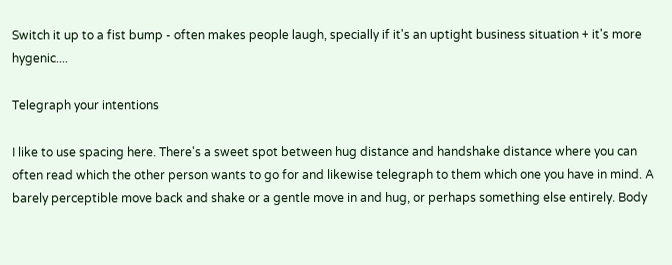Switch it up to a fist bump - often makes people laugh, specially if it's an uptight business situation + it's more hygenic....

Telegraph your intentions

I like to use spacing here. There's a sweet spot between hug distance and handshake distance where you can often read which the other person wants to go for and likewise telegraph to them which one you have in mind. A barely perceptible move back and shake or a gentle move in and hug, or perhaps something else entirely. Body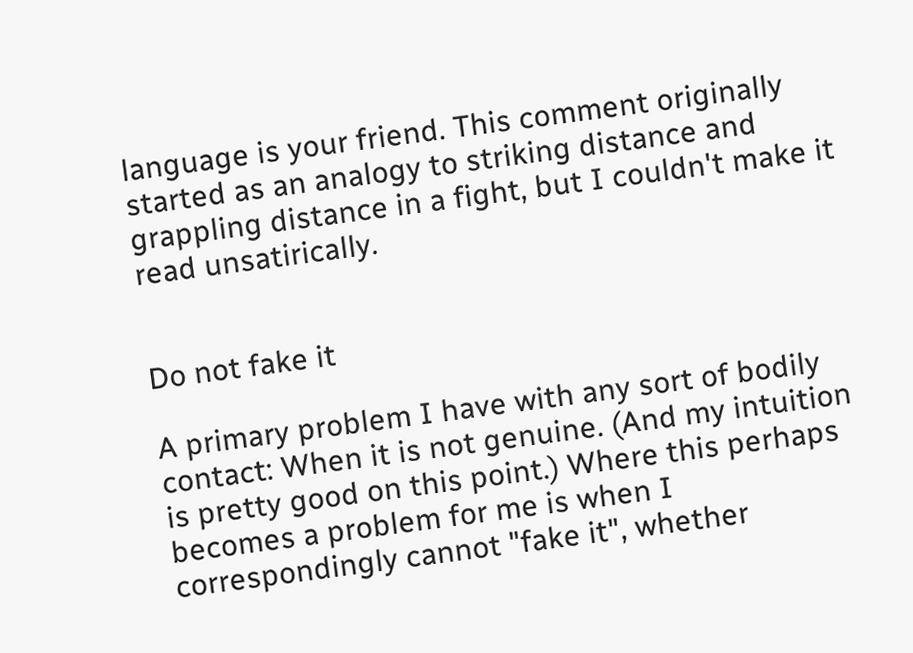language is your friend. This comment originally started as an analogy to striking distance and grappling distance in a fight, but I couldn't make it read unsatirically.


Do not fake it

A primary problem I have with any sort of bodily contact: When it is not genuine. (And my intuition is pretty good on this point.) Where this perhaps becomes a problem for me is when I correspondingly cannot "fake it", whether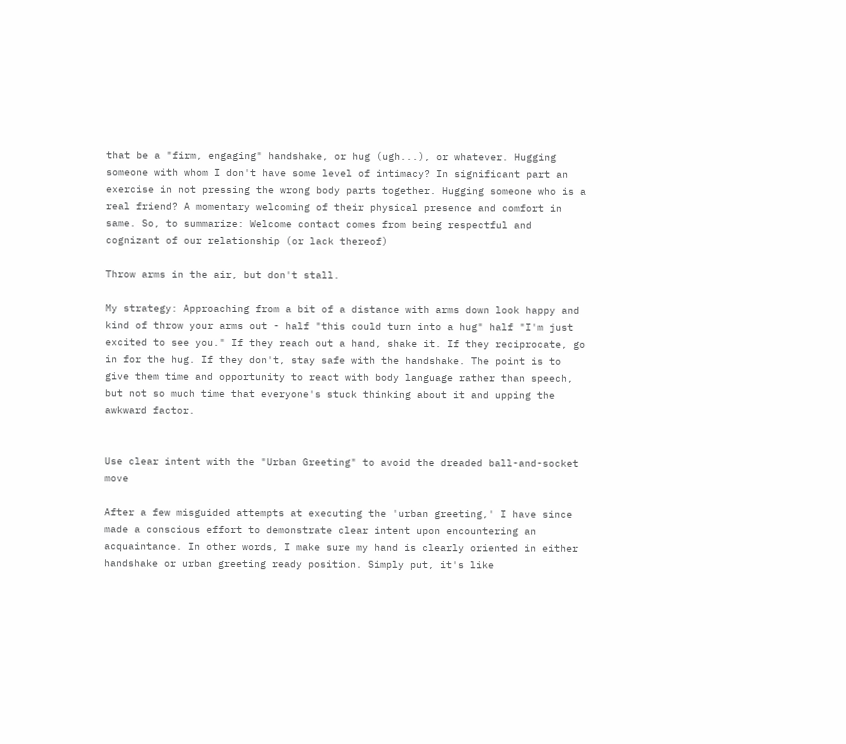that be a "firm, engaging" handshake, or hug (ugh...), or whatever. Hugging someone with whom I don't have some level of intimacy? In significant part an exercise in not pressing the wrong body parts together. Hugging someone who is a real friend? A momentary welcoming of their physical presence and comfort in same. So, to summarize: Welcome contact comes from being respectful and cognizant of our relationship (or lack thereof)

Throw arms in the air, but don't stall.

My strategy: Approaching from a bit of a distance with arms down look happy and kind of throw your arms out - half "this could turn into a hug" half "I'm just excited to see you." If they reach out a hand, shake it. If they reciprocate, go in for the hug. If they don't, stay safe with the handshake. The point is to give them time and opportunity to react with body language rather than speech, but not so much time that everyone's stuck thinking about it and upping the awkward factor.


Use clear intent with the "Urban Greeting" to avoid the dreaded ball-and-socket move

After a few misguided attempts at executing the 'urban greeting,' I have since made a conscious effort to demonstrate clear intent upon encountering an acquaintance. In other words, I make sure my hand is clearly oriented in either handshake or urban greeting ready position. Simply put, it's like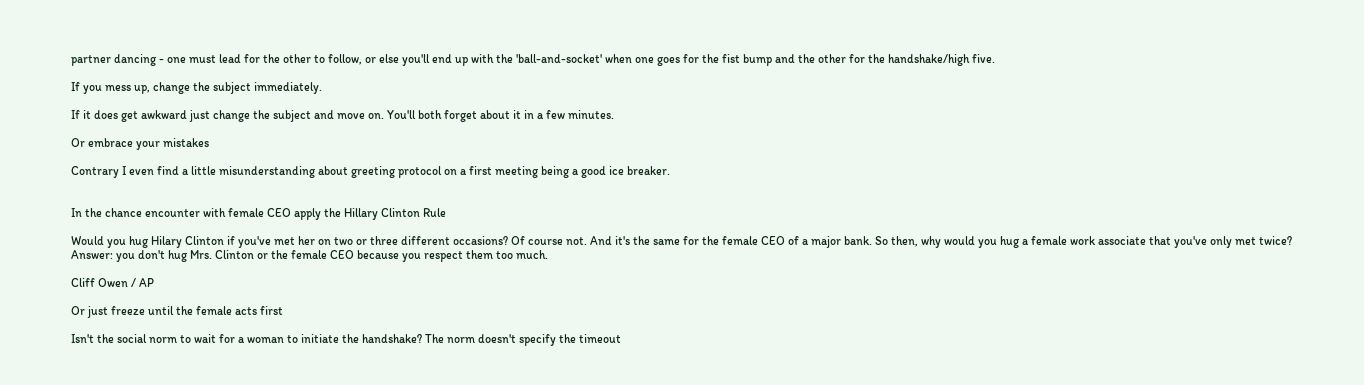partner dancing - one must lead for the other to follow, or else you'll end up with the 'ball-and-socket' when one goes for the fist bump and the other for the handshake/high five.

If you mess up, change the subject immediately.

If it does get awkward just change the subject and move on. You'll both forget about it in a few minutes.

Or embrace your mistakes

Contrary I even find a little misunderstanding about greeting protocol on a first meeting being a good ice breaker.


In the chance encounter with female CEO apply the Hillary Clinton Rule

Would you hug Hilary Clinton if you've met her on two or three different occasions? Of course not. And it's the same for the female CEO of a major bank. So then, why would you hug a female work associate that you've only met twice?
Answer: you don't hug Mrs. Clinton or the female CEO because you respect them too much.

Cliff Owen / AP

Or just freeze until the female acts first

Isn't the social norm to wait for a woman to initiate the handshake? The norm doesn't specify the timeout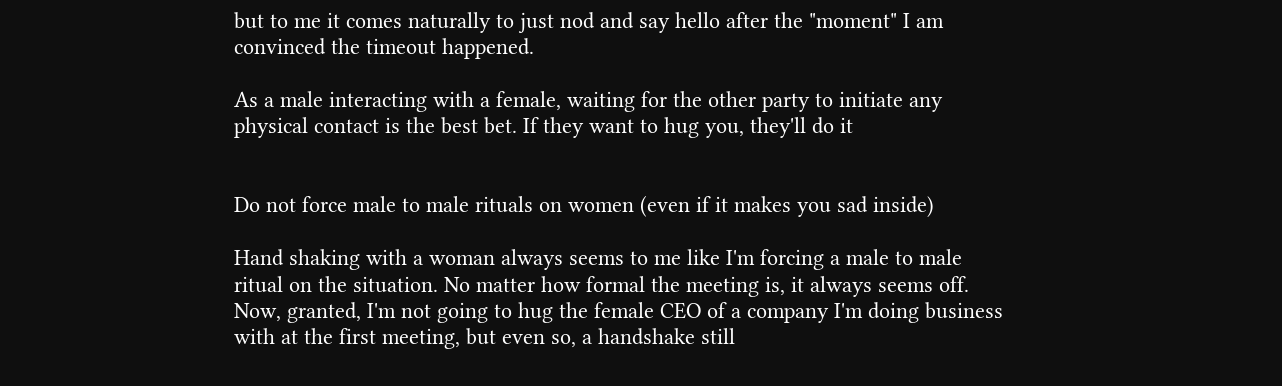but to me it comes naturally to just nod and say hello after the "moment" I am convinced the timeout happened.

As a male interacting with a female, waiting for the other party to initiate any physical contact is the best bet. If they want to hug you, they'll do it


Do not force male to male rituals on women (even if it makes you sad inside)

Hand shaking with a woman always seems to me like I'm forcing a male to male ritual on the situation. No matter how formal the meeting is, it always seems off. Now, granted, I'm not going to hug the female CEO of a company I'm doing business with at the first meeting, but even so, a handshake still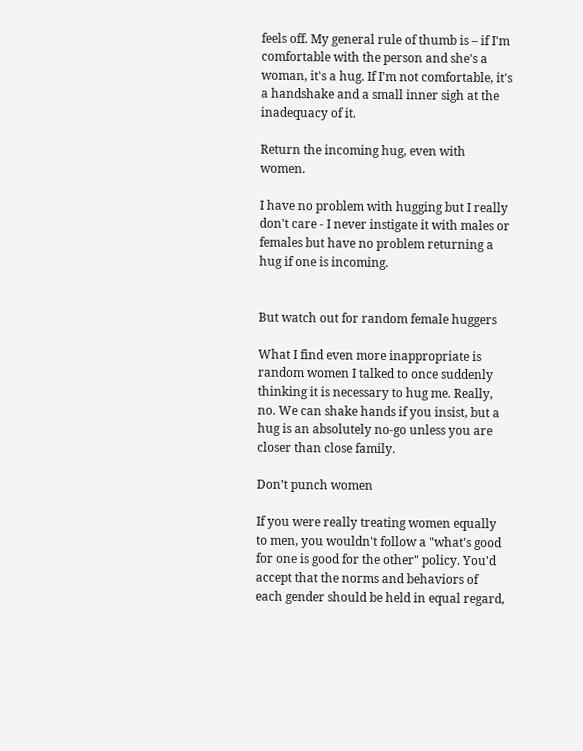feels off. My general rule of thumb is – if I'm comfortable with the person and she's a woman, it's a hug. If I'm not comfortable, it's a handshake and a small inner sigh at the inadequacy of it.

Return the incoming hug, even with women.

I have no problem with hugging but I really don't care - I never instigate it with males or females but have no problem returning a hug if one is incoming.


But watch out for random female huggers

What I find even more inappropriate is random women I talked to once suddenly thinking it is necessary to hug me. Really, no. We can shake hands if you insist, but a hug is an absolutely no-go unless you are closer than close family.

Don’t punch women

If you were really treating women equally to men, you wouldn't follow a "what's good for one is good for the other" policy. You'd accept that the norms and behaviors of each gender should be held in equal regard,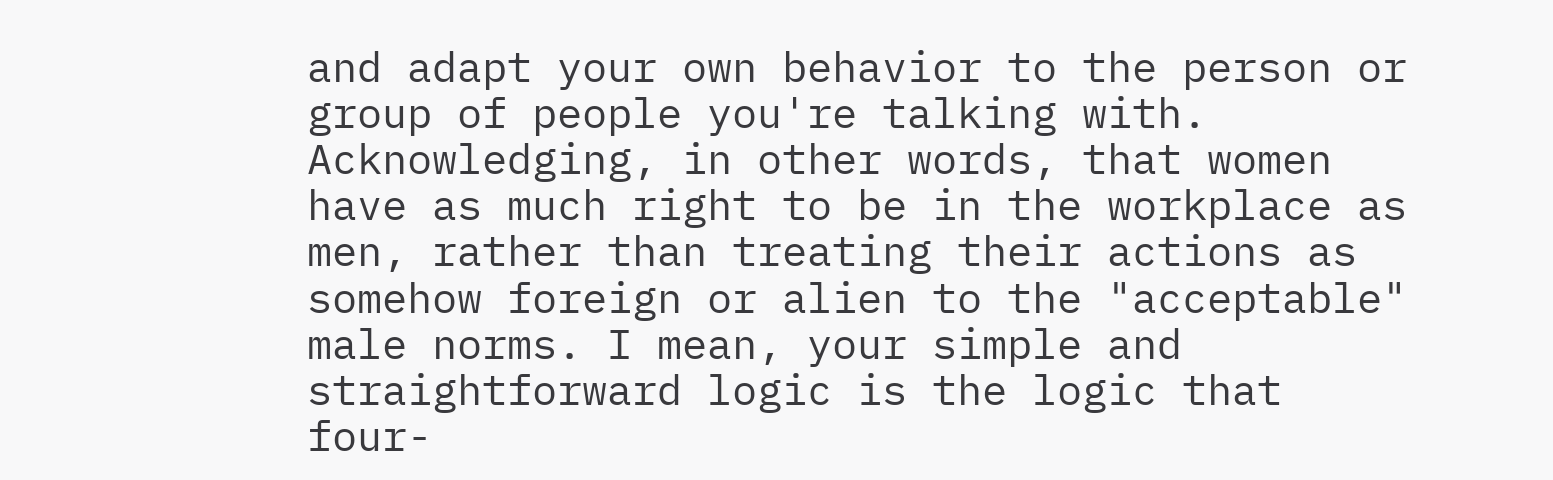and adapt your own behavior to the person or group of people you're talking with. Acknowledging, in other words, that women have as much right to be in the workplace as men, rather than treating their actions as somehow foreign or alien to the "acceptable" male norms. I mean, your simple and straightforward logic is the logic that four-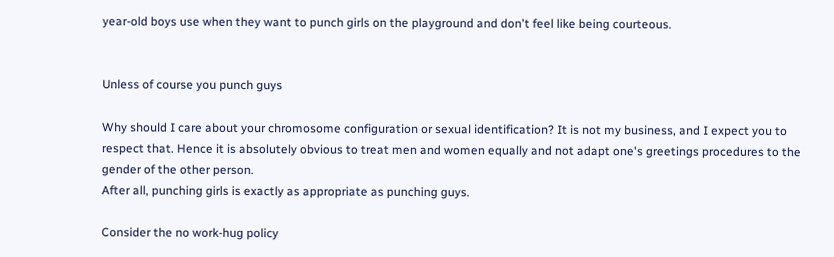year-old boys use when they want to punch girls on the playground and don't feel like being courteous.


Unless of course you punch guys

Why should I care about your chromosome configuration or sexual identification? It is not my business, and I expect you to respect that. Hence it is absolutely obvious to treat men and women equally and not adapt one's greetings procedures to the gender of the other person.
After all, punching girls is exactly as appropriate as punching guys.

Consider the no work-hug policy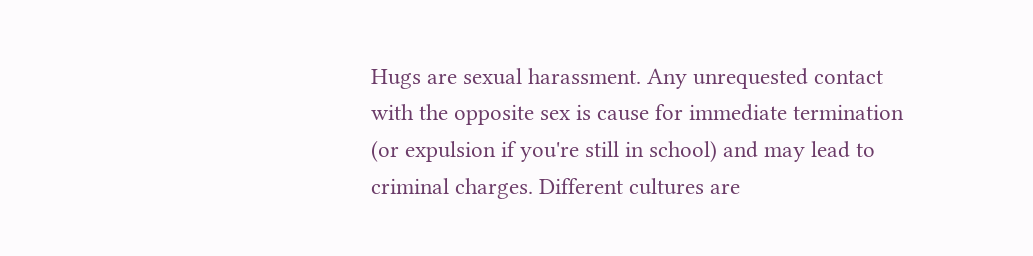Hugs are sexual harassment. Any unrequested contact with the opposite sex is cause for immediate termination (or expulsion if you're still in school) and may lead to criminal charges. Different cultures are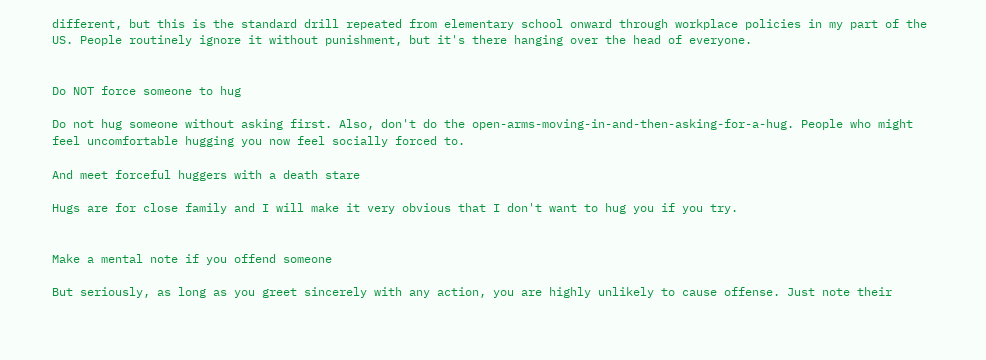different, but this is the standard drill repeated from elementary school onward through workplace policies in my part of the US. People routinely ignore it without punishment, but it's there hanging over the head of everyone.


Do NOT force someone to hug

Do not hug someone without asking first. Also, don't do the open-arms-moving-in-and-then-asking-for-a-hug. People who might feel uncomfortable hugging you now feel socially forced to.

And meet forceful huggers with a death stare

Hugs are for close family and I will make it very obvious that I don't want to hug you if you try.


Make a mental note if you offend someone

But seriously, as long as you greet sincerely with any action, you are highly unlikely to cause offense. Just note their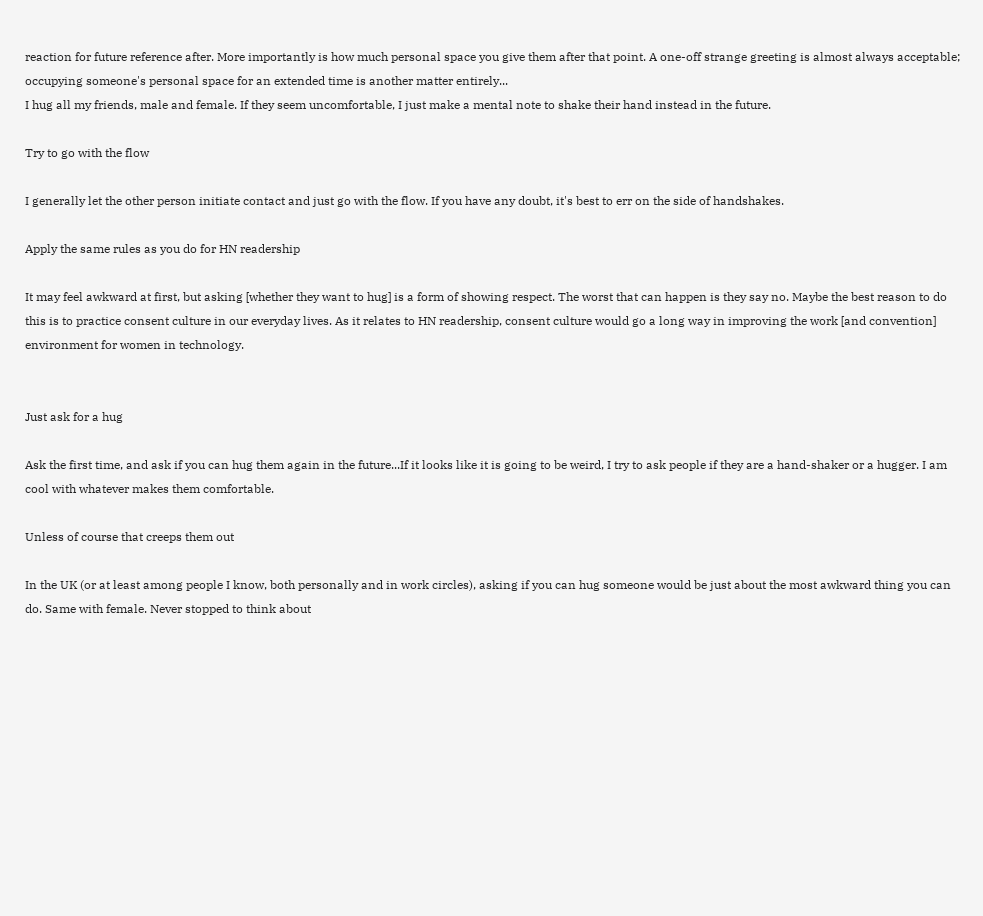reaction for future reference after. More importantly is how much personal space you give them after that point. A one-off strange greeting is almost always acceptable; occupying someone's personal space for an extended time is another matter entirely...
I hug all my friends, male and female. If they seem uncomfortable, I just make a mental note to shake their hand instead in the future.

Try to go with the flow

I generally let the other person initiate contact and just go with the flow. If you have any doubt, it's best to err on the side of handshakes.

Apply the same rules as you do for HN readership

It may feel awkward at first, but asking [whether they want to hug] is a form of showing respect. The worst that can happen is they say no. Maybe the best reason to do this is to practice consent culture in our everyday lives. As it relates to HN readership, consent culture would go a long way in improving the work [and convention] environment for women in technology.


Just ask for a hug

Ask the first time, and ask if you can hug them again in the future...If it looks like it is going to be weird, I try to ask people if they are a hand-shaker or a hugger. I am cool with whatever makes them comfortable.

Unless of course that creeps them out

In the UK (or at least among people I know, both personally and in work circles), asking if you can hug someone would be just about the most awkward thing you can do. Same with female. Never stopped to think about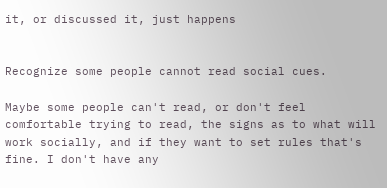it, or discussed it, just happens


Recognize some people cannot read social cues.

Maybe some people can't read, or don't feel comfortable trying to read, the signs as to what will work socially, and if they want to set rules that's fine. I don't have any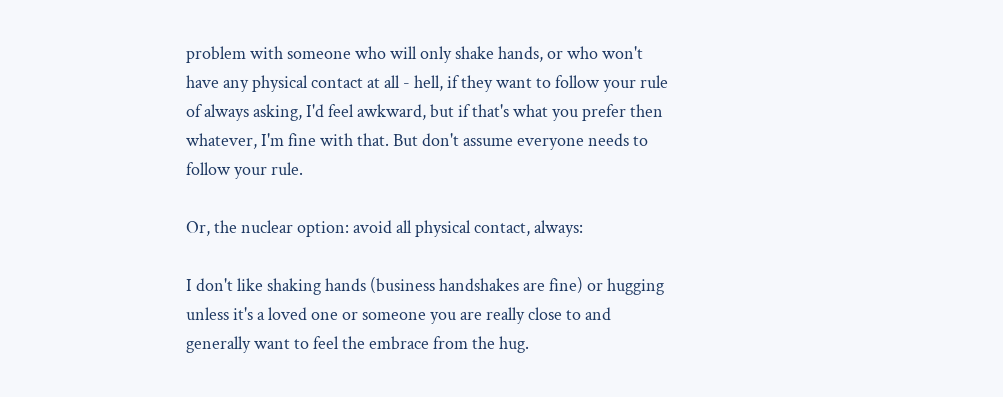problem with someone who will only shake hands, or who won't have any physical contact at all - hell, if they want to follow your rule of always asking, I'd feel awkward, but if that's what you prefer then whatever, I'm fine with that. But don't assume everyone needs to follow your rule.

Or, the nuclear option: avoid all physical contact, always:

I don't like shaking hands (business handshakes are fine) or hugging unless it's a loved one or someone you are really close to and generally want to feel the embrace from the hug.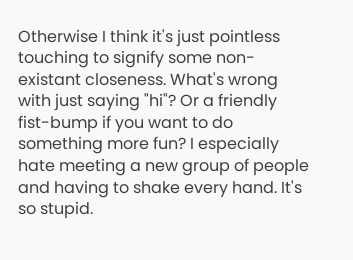Otherwise I think it's just pointless touching to signify some non-existant closeness. What's wrong with just saying "hi"? Or a friendly fist-bump if you want to do something more fun? I especially hate meeting a new group of people and having to shake every hand. It's so stupid.